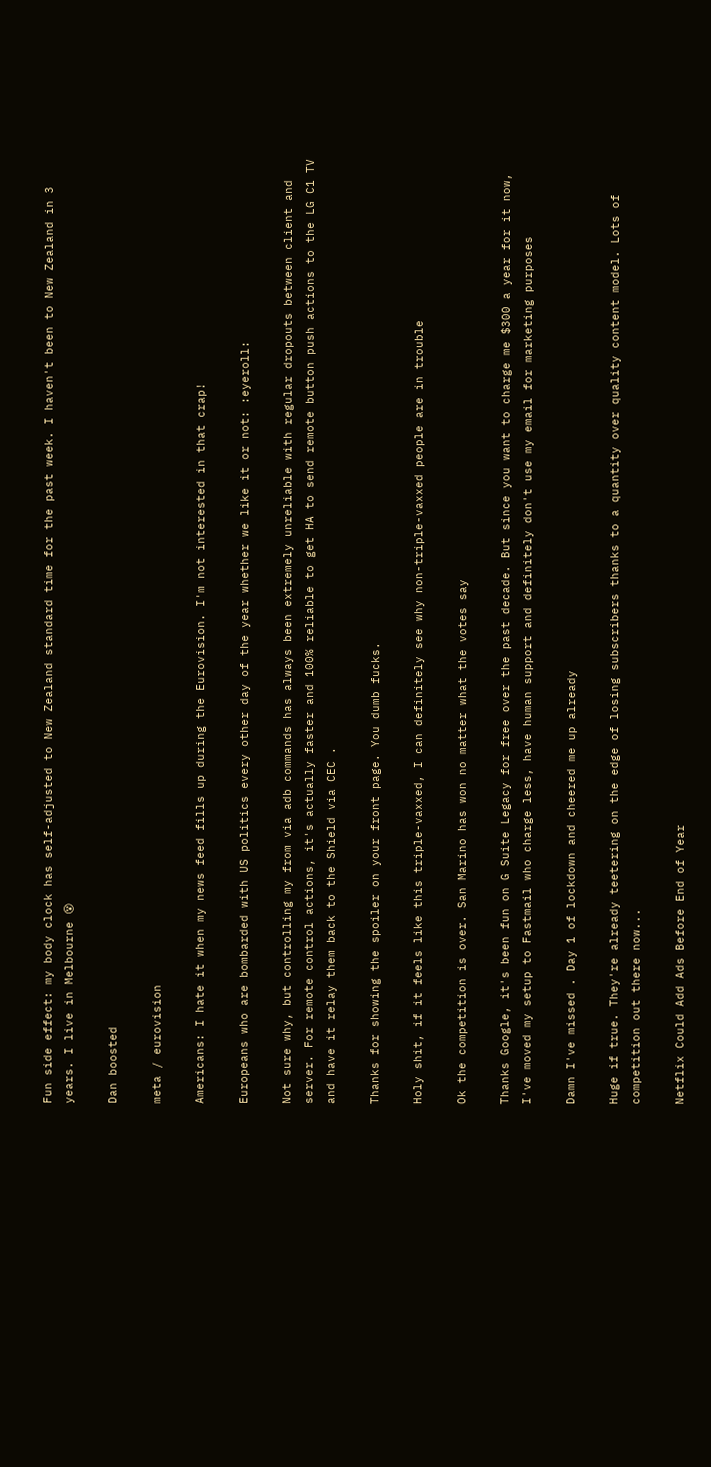Fun side effect: my body clock has self-adjusted to New Zealand standard time for the past week. I haven't been to New Zealand in 3 years. I live in Melbourne 😵

Dan boosted

meta / eurovision

Americans: I hate it when my news feed fills up during the Eurovision. I'm not interested in that crap!

Europeans who are bombarded with US politics every other day of the year whether we like it or not: :eyeroll:

Not sure why, but controlling my from via adb commands has always been extremely unreliable with regular dropouts between client and server. For remote control actions, it's actually faster and 100% reliable to get HA to send remote button push actions to the LG C1 TV and have it relay them back to the Shield via CEC .

Thanks for showing the spoiler on your front page. You dumb fucks.

Holy shit, if it feels like this triple-vaxxed, I can definitely see why non-triple-vaxxed people are in trouble

Ok the competition is over. San Marino has won no matter what the votes say

Thanks Google, it's been fun on G Suite Legacy for free over the past decade. But since you want to charge me $300 a year for it now, I've moved my setup to Fastmail who charge less, have human support and definitely don't use my email for marketing purposes

Damn I've missed . Day 1 of lockdown and cheered me up already

Huge if true. They're already teetering on the edge of losing subscribers thanks to a quantity over quality content model. Lots of competition out there now...

Netflix Could Add Ads Before End of Year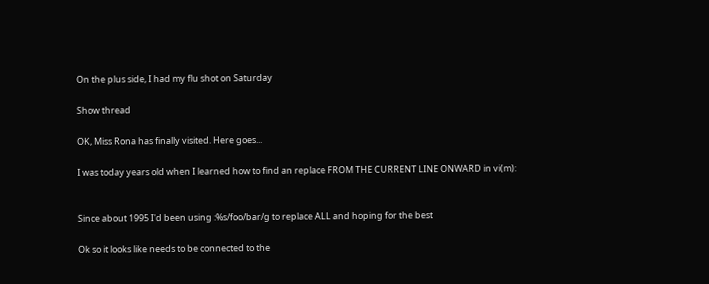On the plus side, I had my flu shot on Saturday

Show thread

OK, Miss Rona has finally visited. Here goes...

I was today years old when I learned how to find an replace FROM THE CURRENT LINE ONWARD in vi(m):


Since about 1995 I'd been using :%s/foo/bar/g to replace ALL and hoping for the best

Ok so it looks like needs to be connected to the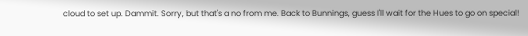cloud to set up. Dammit. Sorry, but that's a no from me. Back to Bunnings, guess I'll wait for the Hues to go on special!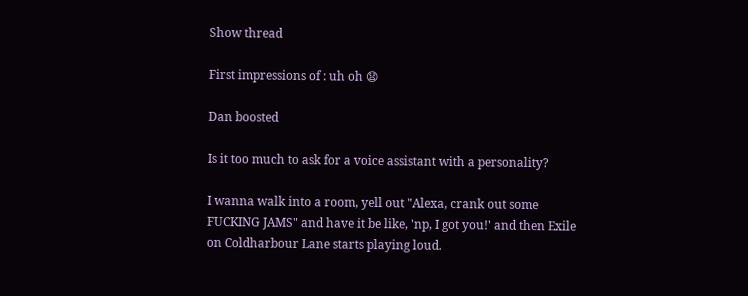Show thread

First impressions of : uh oh 😧

Dan boosted

Is it too much to ask for a voice assistant with a personality?

I wanna walk into a room, yell out "Alexa, crank out some FUCKING JAMS" and have it be like, 'np, I got you!' and then Exile on Coldharbour Lane starts playing loud.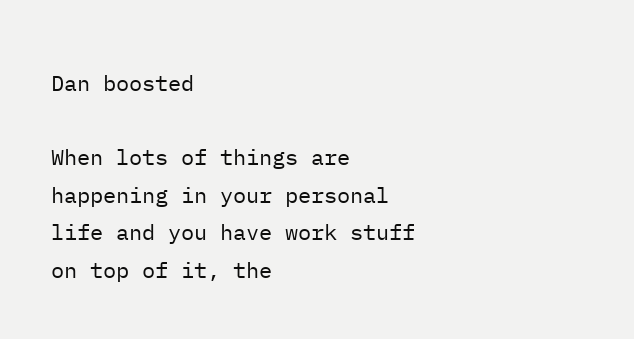Dan boosted

When lots of things are happening in your personal life and you have work stuff on top of it, the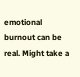emotional burnout can be real. Might take a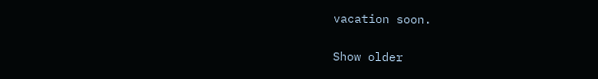vacation soon.

Show older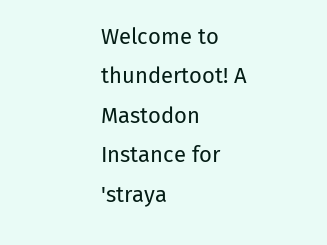Welcome to thundertoot! A Mastodon Instance for 'straya